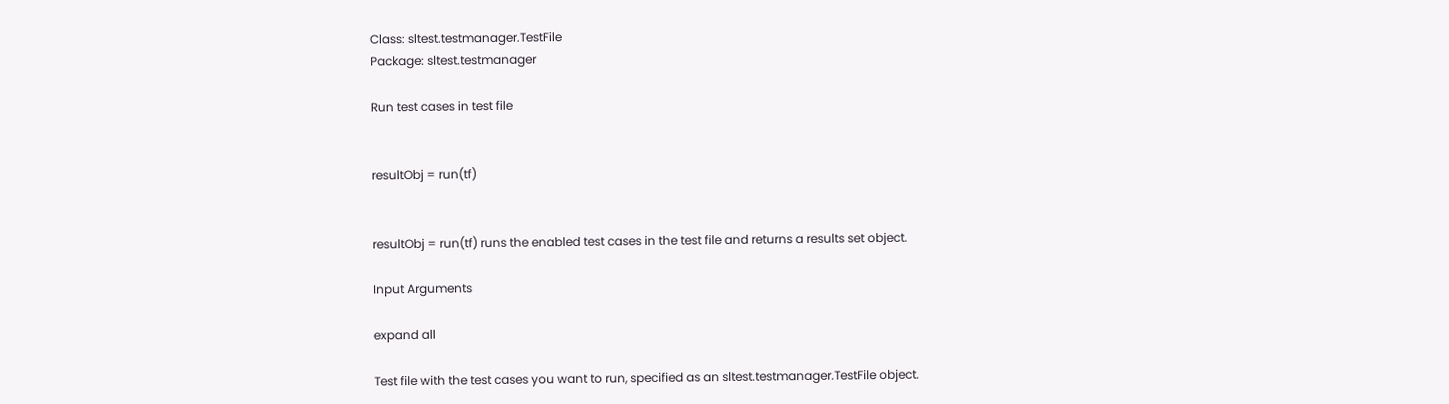Class: sltest.testmanager.TestFile
Package: sltest.testmanager

Run test cases in test file


resultObj = run(tf)


resultObj = run(tf) runs the enabled test cases in the test file and returns a results set object.

Input Arguments

expand all

Test file with the test cases you want to run, specified as an sltest.testmanager.TestFile object.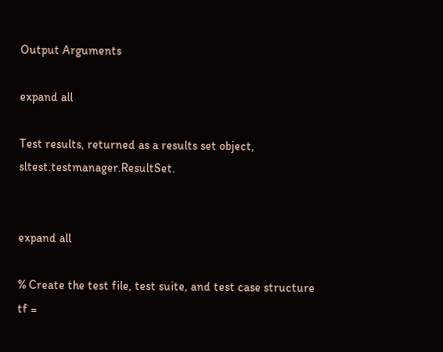Output Arguments

expand all

Test results, returned as a results set object, sltest.testmanager.ResultSet.


expand all

% Create the test file, test suite, and test case structure
tf =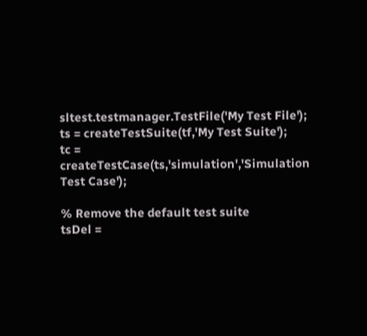sltest.testmanager.TestFile('My Test File');
ts = createTestSuite(tf,'My Test Suite');
tc = createTestCase(ts,'simulation','Simulation Test Case');

% Remove the default test suite
tsDel =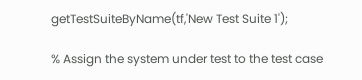getTestSuiteByName(tf,'New Test Suite 1');

% Assign the system under test to the test case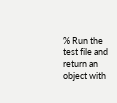% Run the test file and return an object with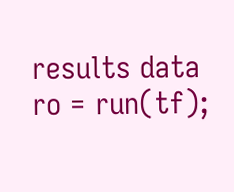results data
ro = run(tf);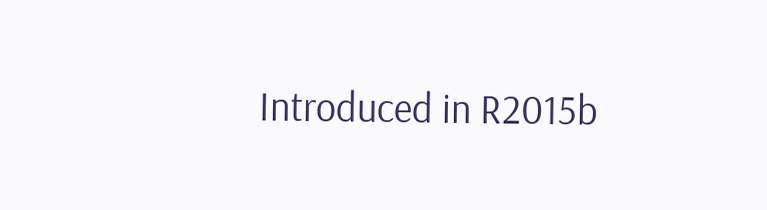Introduced in R2015b